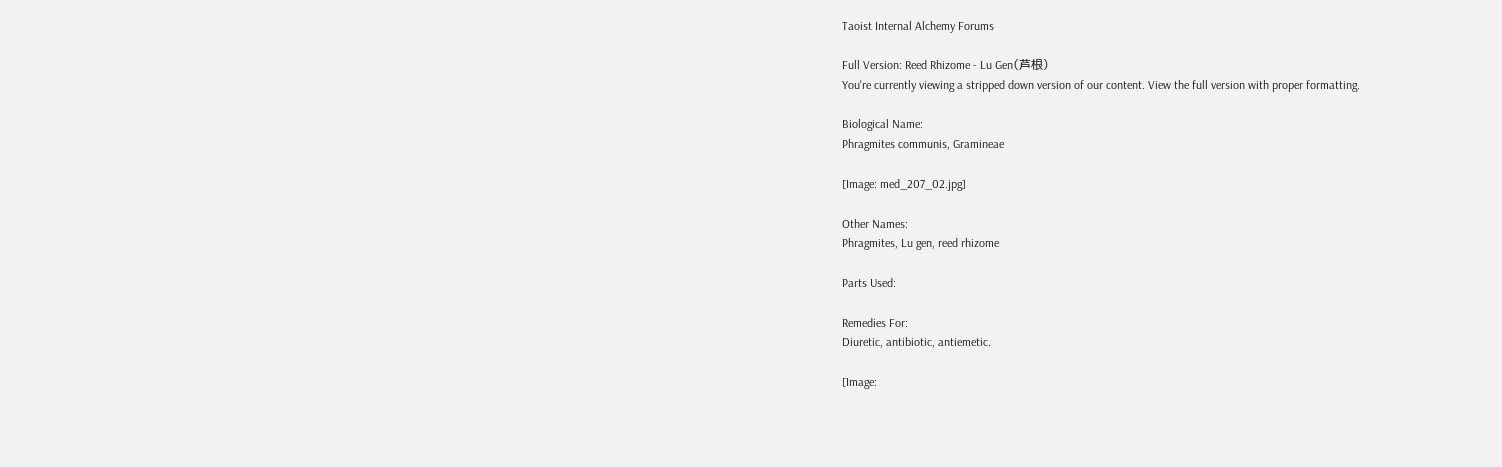Taoist Internal Alchemy Forums

Full Version: Reed Rhizome - Lu Gen(芦根)
You're currently viewing a stripped down version of our content. View the full version with proper formatting.

Biological Name:
Phragmites communis, Gramineae

[Image: med_207_02.jpg]

Other Names:
Phragmites, Lu gen, reed rhizome

Parts Used:

Remedies For:
Diuretic, antibiotic, antiemetic.

[Image: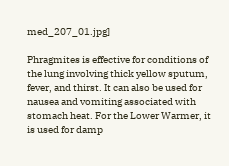med_207_01.jpg]

Phragmites is effective for conditions of the lung involving thick yellow sputum, fever, and thirst. It can also be used for nausea and vomiting associated with stomach heat. For the Lower Warmer, it is used for damp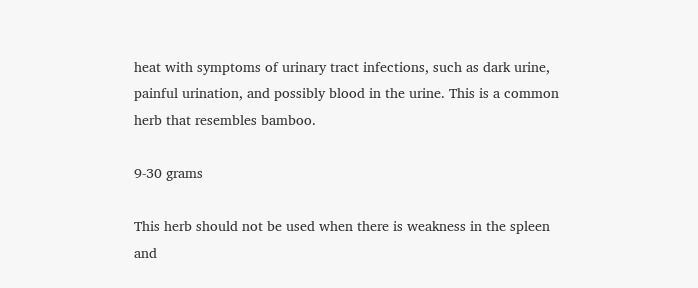heat with symptoms of urinary tract infections, such as dark urine, painful urination, and possibly blood in the urine. This is a common herb that resembles bamboo.

9-30 grams

This herb should not be used when there is weakness in the spleen and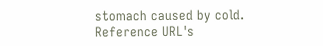stomach caused by cold.
Reference URL's